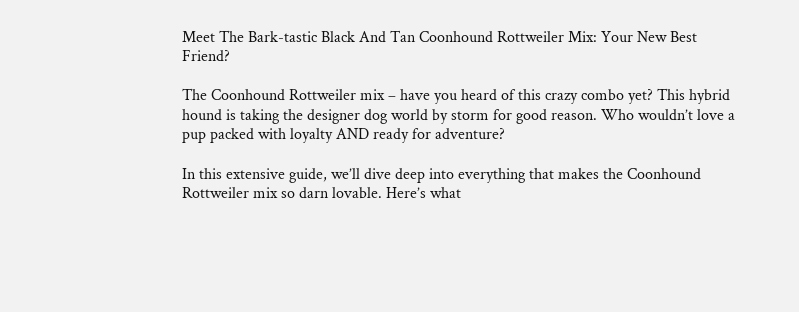Meet The Bark-tastic Black And Tan Coonhound Rottweiler Mix: Your New Best Friend?

The Coonhound Rottweiler mix – have you heard of this crazy combo yet? This hybrid hound is taking the designer dog world by storm for good reason. Who wouldn’t love a pup packed with loyalty AND ready for adventure?

In this extensive guide, we’ll dive deep into everything that makes the Coonhound Rottweiler mix so darn lovable. Here’s what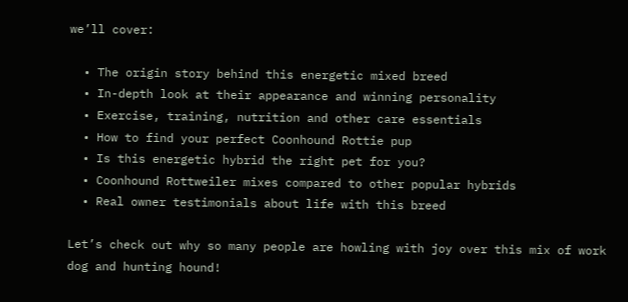we’ll cover:

  • The origin story behind this energetic mixed breed
  • In-depth look at their appearance and winning personality
  • Exercise, training, nutrition and other care essentials
  • How to find your perfect Coonhound Rottie pup
  • Is this energetic hybrid the right pet for you?
  • Coonhound Rottweiler mixes compared to other popular hybrids
  • Real owner testimonials about life with this breed

Let’s check out why so many people are howling with joy over this mix of work dog and hunting hound!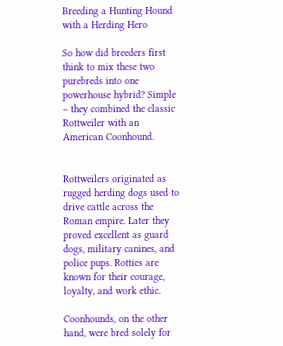Breeding a Hunting Hound with a Herding Hero

So how did breeders first think to mix these two purebreds into one powerhouse hybrid? Simple – they combined the classic Rottweiler with an American Coonhound.


Rottweilers originated as rugged herding dogs used to drive cattle across the Roman empire. Later they proved excellent as guard dogs, military canines, and police pups. Rotties are known for their courage, loyalty, and work ethic.

Coonhounds, on the other hand, were bred solely for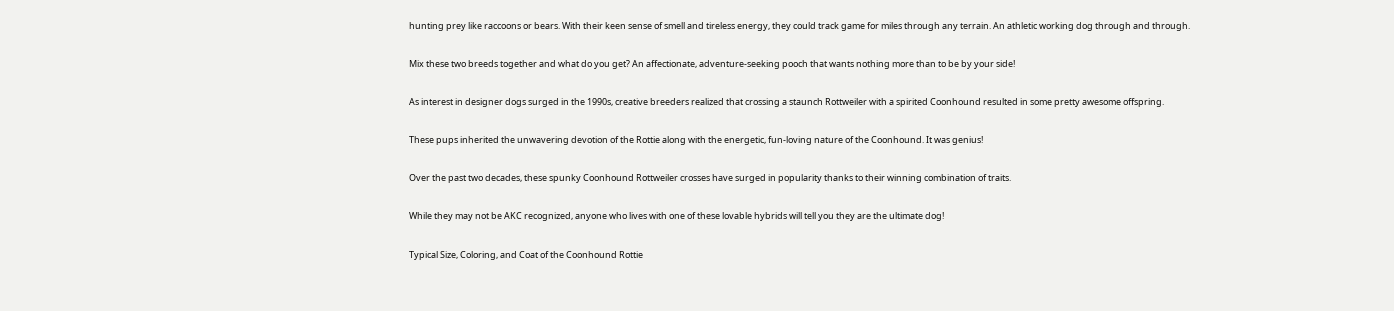hunting prey like raccoons or bears. With their keen sense of smell and tireless energy, they could track game for miles through any terrain. An athletic working dog through and through.

Mix these two breeds together and what do you get? An affectionate, adventure-seeking pooch that wants nothing more than to be by your side!

As interest in designer dogs surged in the 1990s, creative breeders realized that crossing a staunch Rottweiler with a spirited Coonhound resulted in some pretty awesome offspring.

These pups inherited the unwavering devotion of the Rottie along with the energetic, fun-loving nature of the Coonhound. It was genius!

Over the past two decades, these spunky Coonhound Rottweiler crosses have surged in popularity thanks to their winning combination of traits.

While they may not be AKC recognized, anyone who lives with one of these lovable hybrids will tell you they are the ultimate dog!

Typical Size, Coloring, and Coat of the Coonhound Rottie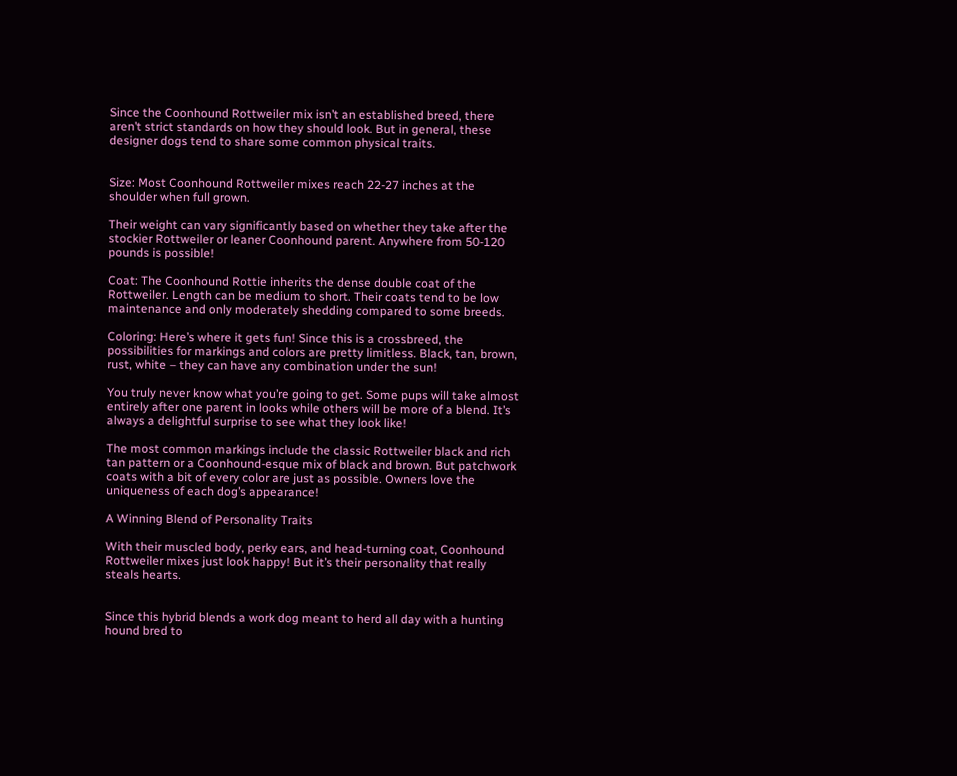Since the Coonhound Rottweiler mix isn’t an established breed, there aren’t strict standards on how they should look. But in general, these designer dogs tend to share some common physical traits.


Size: Most Coonhound Rottweiler mixes reach 22-27 inches at the shoulder when full grown.

Their weight can vary significantly based on whether they take after the stockier Rottweiler or leaner Coonhound parent. Anywhere from 50-120 pounds is possible!

Coat: The Coonhound Rottie inherits the dense double coat of the Rottweiler. Length can be medium to short. Their coats tend to be low maintenance and only moderately shedding compared to some breeds.

Coloring: Here’s where it gets fun! Since this is a crossbreed, the possibilities for markings and colors are pretty limitless. Black, tan, brown, rust, white – they can have any combination under the sun!

You truly never know what you’re going to get. Some pups will take almost entirely after one parent in looks while others will be more of a blend. It’s always a delightful surprise to see what they look like!

The most common markings include the classic Rottweiler black and rich tan pattern or a Coonhound-esque mix of black and brown. But patchwork coats with a bit of every color are just as possible. Owners love the uniqueness of each dog’s appearance!

A Winning Blend of Personality Traits

With their muscled body, perky ears, and head-turning coat, Coonhound Rottweiler mixes just look happy! But it’s their personality that really steals hearts.


Since this hybrid blends a work dog meant to herd all day with a hunting hound bred to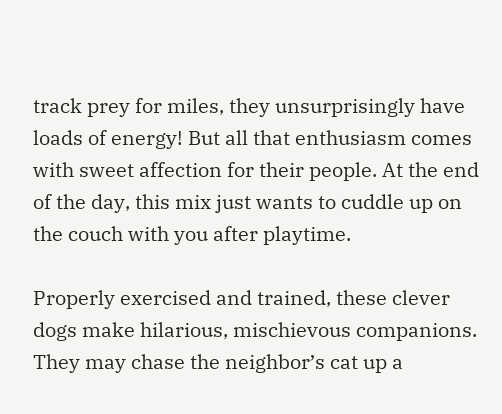track prey for miles, they unsurprisingly have loads of energy! But all that enthusiasm comes with sweet affection for their people. At the end of the day, this mix just wants to cuddle up on the couch with you after playtime.

Properly exercised and trained, these clever dogs make hilarious, mischievous companions. They may chase the neighbor’s cat up a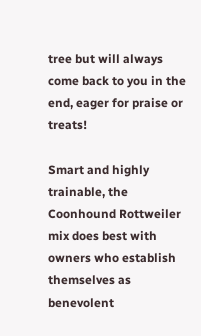tree but will always come back to you in the end, eager for praise or treats!

Smart and highly trainable, the Coonhound Rottweiler mix does best with owners who establish themselves as benevolent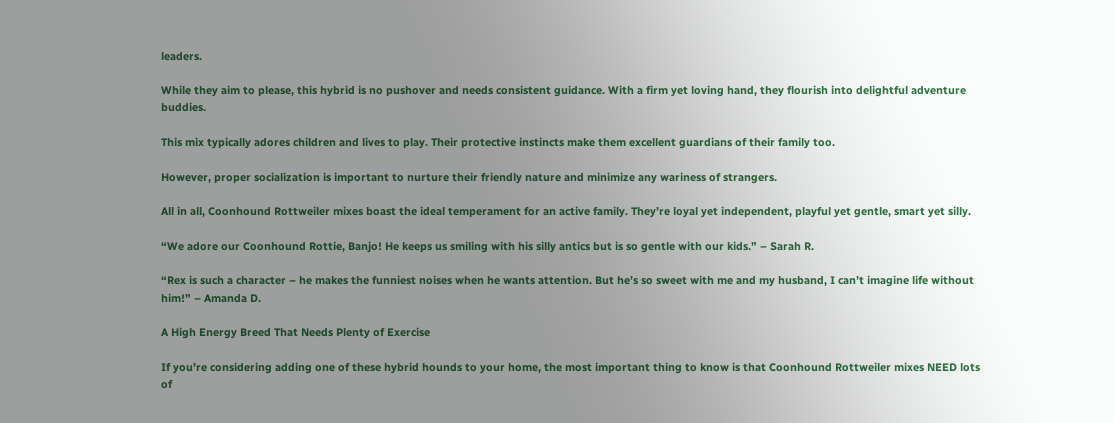leaders.

While they aim to please, this hybrid is no pushover and needs consistent guidance. With a firm yet loving hand, they flourish into delightful adventure buddies.

This mix typically adores children and lives to play. Their protective instincts make them excellent guardians of their family too.

However, proper socialization is important to nurture their friendly nature and minimize any wariness of strangers.

All in all, Coonhound Rottweiler mixes boast the ideal temperament for an active family. They’re loyal yet independent, playful yet gentle, smart yet silly.

“We adore our Coonhound Rottie, Banjo! He keeps us smiling with his silly antics but is so gentle with our kids.” – Sarah R.

“Rex is such a character – he makes the funniest noises when he wants attention. But he’s so sweet with me and my husband, I can’t imagine life without him!” – Amanda D.

A High Energy Breed That Needs Plenty of Exercise

If you’re considering adding one of these hybrid hounds to your home, the most important thing to know is that Coonhound Rottweiler mixes NEED lots of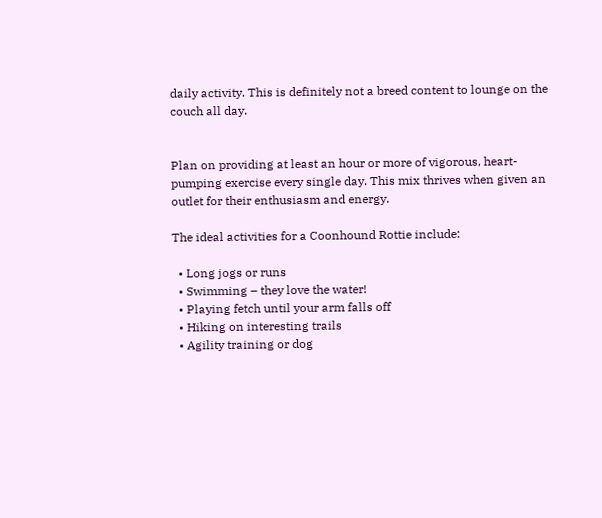daily activity. This is definitely not a breed content to lounge on the couch all day.


Plan on providing at least an hour or more of vigorous, heart-pumping exercise every single day. This mix thrives when given an outlet for their enthusiasm and energy.

The ideal activities for a Coonhound Rottie include:

  • Long jogs or runs
  • Swimming – they love the water!
  • Playing fetch until your arm falls off
  • Hiking on interesting trails
  • Agility training or dog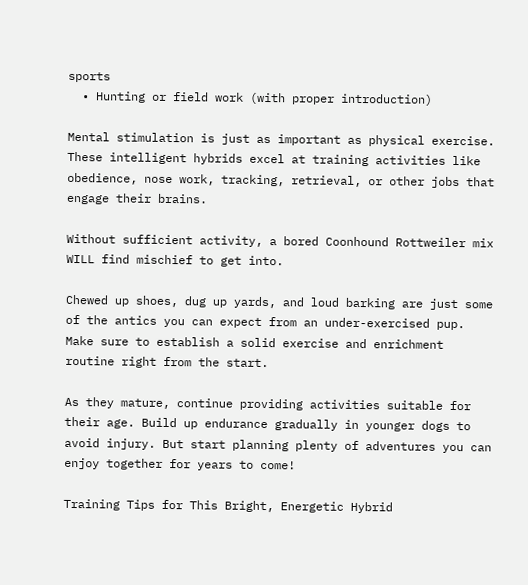sports
  • Hunting or field work (with proper introduction)

Mental stimulation is just as important as physical exercise. These intelligent hybrids excel at training activities like obedience, nose work, tracking, retrieval, or other jobs that engage their brains.

Without sufficient activity, a bored Coonhound Rottweiler mix WILL find mischief to get into.

Chewed up shoes, dug up yards, and loud barking are just some of the antics you can expect from an under-exercised pup. Make sure to establish a solid exercise and enrichment routine right from the start.

As they mature, continue providing activities suitable for their age. Build up endurance gradually in younger dogs to avoid injury. But start planning plenty of adventures you can enjoy together for years to come!

Training Tips for This Bright, Energetic Hybrid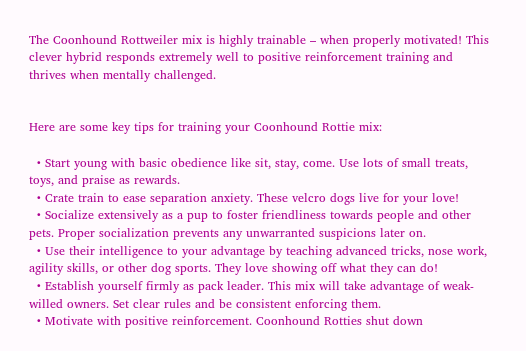The Coonhound Rottweiler mix is highly trainable – when properly motivated! This clever hybrid responds extremely well to positive reinforcement training and thrives when mentally challenged.


Here are some key tips for training your Coonhound Rottie mix:

  • Start young with basic obedience like sit, stay, come. Use lots of small treats, toys, and praise as rewards.
  • Crate train to ease separation anxiety. These velcro dogs live for your love!
  • Socialize extensively as a pup to foster friendliness towards people and other pets. Proper socialization prevents any unwarranted suspicions later on.
  • Use their intelligence to your advantage by teaching advanced tricks, nose work, agility skills, or other dog sports. They love showing off what they can do!
  • Establish yourself firmly as pack leader. This mix will take advantage of weak-willed owners. Set clear rules and be consistent enforcing them.
  • Motivate with positive reinforcement. Coonhound Rotties shut down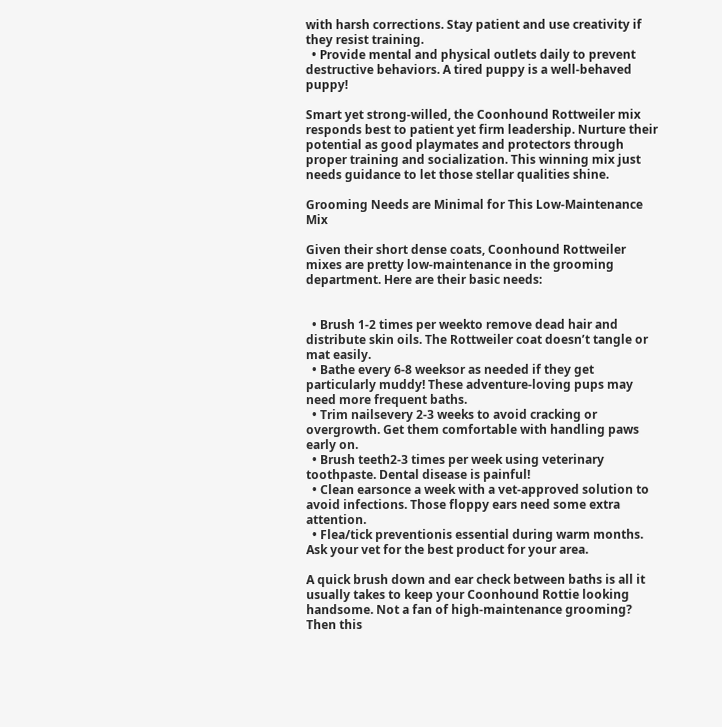with harsh corrections. Stay patient and use creativity if they resist training.
  • Provide mental and physical outlets daily to prevent destructive behaviors. A tired puppy is a well-behaved puppy!

Smart yet strong-willed, the Coonhound Rottweiler mix responds best to patient yet firm leadership. Nurture their potential as good playmates and protectors through proper training and socialization. This winning mix just needs guidance to let those stellar qualities shine.

Grooming Needs are Minimal for This Low-Maintenance Mix

Given their short dense coats, Coonhound Rottweiler mixes are pretty low-maintenance in the grooming department. Here are their basic needs:


  • Brush 1-2 times per weekto remove dead hair and distribute skin oils. The Rottweiler coat doesn’t tangle or mat easily.
  • Bathe every 6-8 weeksor as needed if they get particularly muddy! These adventure-loving pups may need more frequent baths.
  • Trim nailsevery 2-3 weeks to avoid cracking or overgrowth. Get them comfortable with handling paws early on.
  • Brush teeth2-3 times per week using veterinary toothpaste. Dental disease is painful!
  • Clean earsonce a week with a vet-approved solution to avoid infections. Those floppy ears need some extra attention.
  • Flea/tick preventionis essential during warm months. Ask your vet for the best product for your area.

A quick brush down and ear check between baths is all it usually takes to keep your Coonhound Rottie looking handsome. Not a fan of high-maintenance grooming? Then this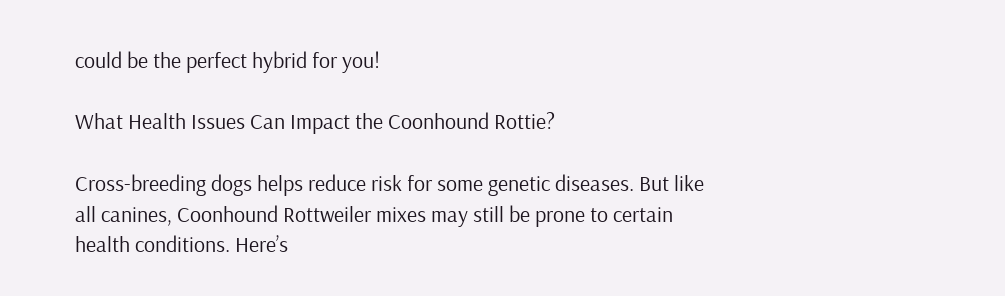could be the perfect hybrid for you!

What Health Issues Can Impact the Coonhound Rottie?

Cross-breeding dogs helps reduce risk for some genetic diseases. But like all canines, Coonhound Rottweiler mixes may still be prone to certain health conditions. Here’s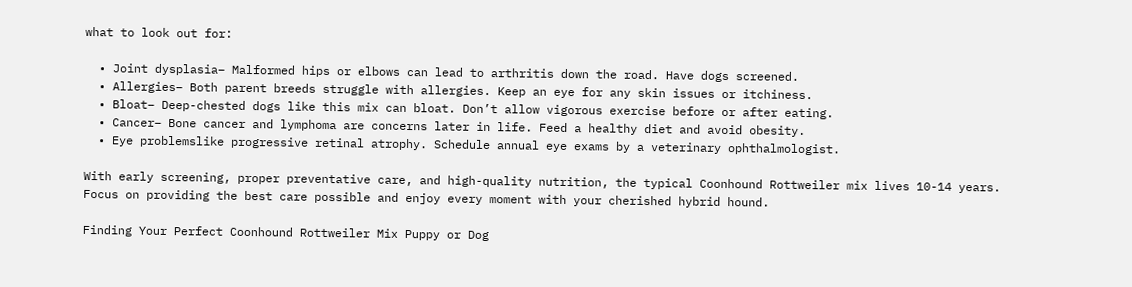what to look out for:

  • Joint dysplasia– Malformed hips or elbows can lead to arthritis down the road. Have dogs screened.
  • Allergies– Both parent breeds struggle with allergies. Keep an eye for any skin issues or itchiness.
  • Bloat– Deep-chested dogs like this mix can bloat. Don’t allow vigorous exercise before or after eating.
  • Cancer– Bone cancer and lymphoma are concerns later in life. Feed a healthy diet and avoid obesity.
  • Eye problemslike progressive retinal atrophy. Schedule annual eye exams by a veterinary ophthalmologist.

With early screening, proper preventative care, and high-quality nutrition, the typical Coonhound Rottweiler mix lives 10-14 years. Focus on providing the best care possible and enjoy every moment with your cherished hybrid hound.

Finding Your Perfect Coonhound Rottweiler Mix Puppy or Dog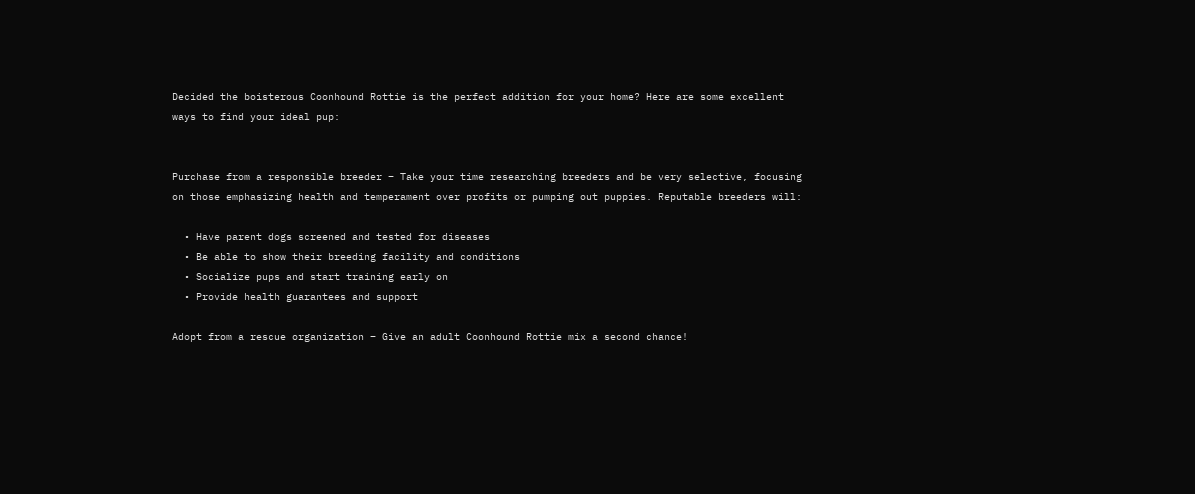Decided the boisterous Coonhound Rottie is the perfect addition for your home? Here are some excellent ways to find your ideal pup:


Purchase from a responsible breeder – Take your time researching breeders and be very selective, focusing on those emphasizing health and temperament over profits or pumping out puppies. Reputable breeders will:

  • Have parent dogs screened and tested for diseases
  • Be able to show their breeding facility and conditions
  • Socialize pups and start training early on
  • Provide health guarantees and support

Adopt from a rescue organization – Give an adult Coonhound Rottie mix a second chance!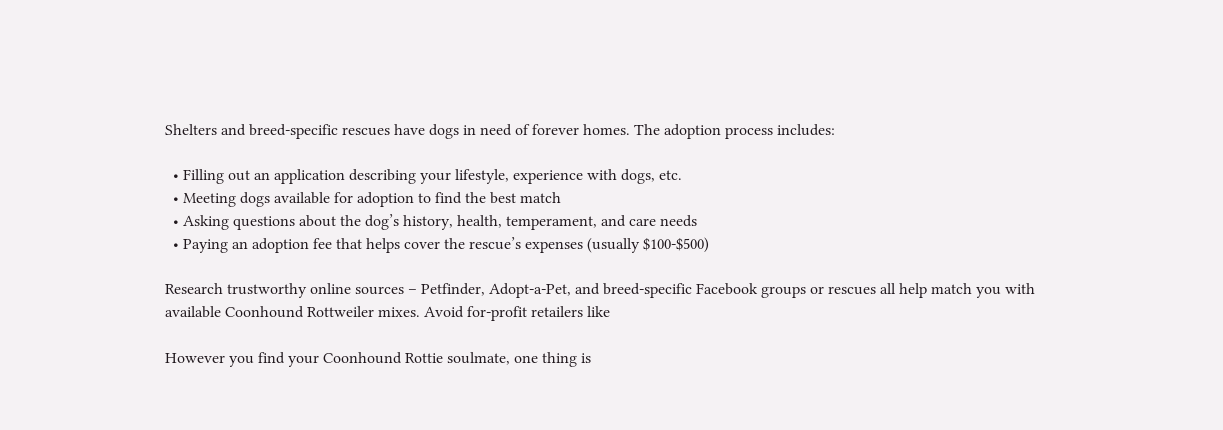Shelters and breed-specific rescues have dogs in need of forever homes. The adoption process includes:

  • Filling out an application describing your lifestyle, experience with dogs, etc.
  • Meeting dogs available for adoption to find the best match
  • Asking questions about the dog’s history, health, temperament, and care needs
  • Paying an adoption fee that helps cover the rescue’s expenses (usually $100-$500)

Research trustworthy online sources – Petfinder, Adopt-a-Pet, and breed-specific Facebook groups or rescues all help match you with available Coonhound Rottweiler mixes. Avoid for-profit retailers like

However you find your Coonhound Rottie soulmate, one thing is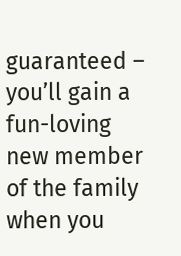guaranteed – you’ll gain a fun-loving new member of the family when you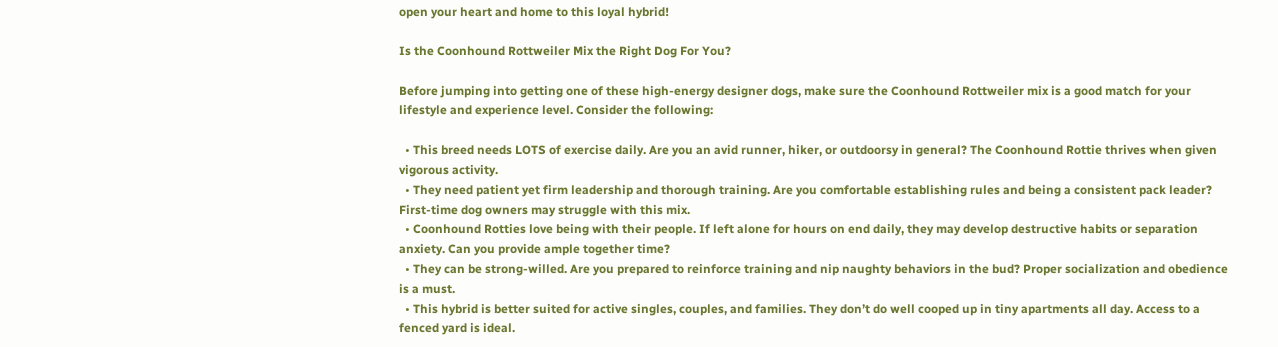open your heart and home to this loyal hybrid!

Is the Coonhound Rottweiler Mix the Right Dog For You?

Before jumping into getting one of these high-energy designer dogs, make sure the Coonhound Rottweiler mix is a good match for your lifestyle and experience level. Consider the following:

  • This breed needs LOTS of exercise daily. Are you an avid runner, hiker, or outdoorsy in general? The Coonhound Rottie thrives when given vigorous activity.
  • They need patient yet firm leadership and thorough training. Are you comfortable establishing rules and being a consistent pack leader? First-time dog owners may struggle with this mix.
  • Coonhound Rotties love being with their people. If left alone for hours on end daily, they may develop destructive habits or separation anxiety. Can you provide ample together time?
  • They can be strong-willed. Are you prepared to reinforce training and nip naughty behaviors in the bud? Proper socialization and obedience is a must.
  • This hybrid is better suited for active singles, couples, and families. They don’t do well cooped up in tiny apartments all day. Access to a fenced yard is ideal.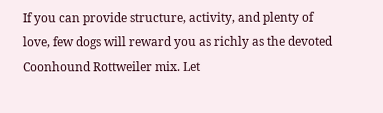If you can provide structure, activity, and plenty of love, few dogs will reward you as richly as the devoted Coonhound Rottweiler mix. Let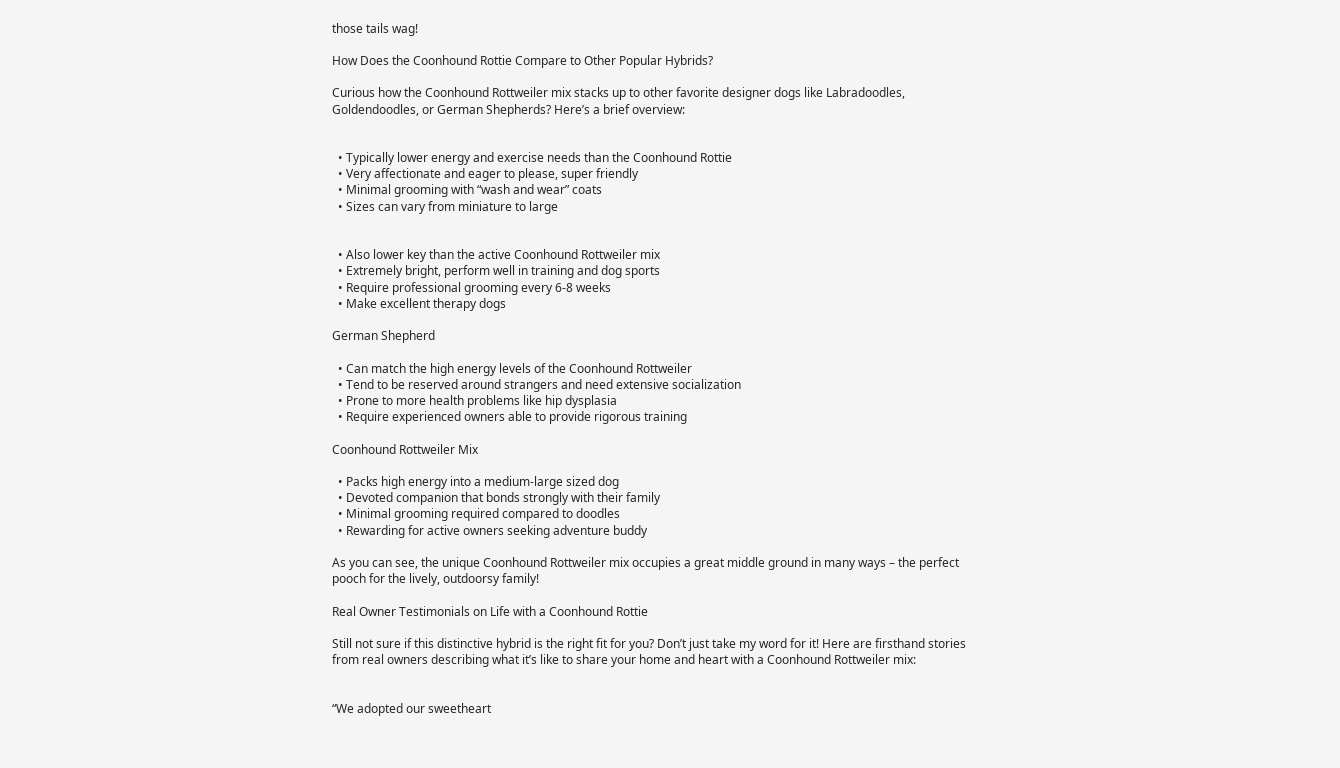those tails wag!

How Does the Coonhound Rottie Compare to Other Popular Hybrids?

Curious how the Coonhound Rottweiler mix stacks up to other favorite designer dogs like Labradoodles, Goldendoodles, or German Shepherds? Here’s a brief overview:


  • Typically lower energy and exercise needs than the Coonhound Rottie
  • Very affectionate and eager to please, super friendly
  • Minimal grooming with “wash and wear” coats
  • Sizes can vary from miniature to large


  • Also lower key than the active Coonhound Rottweiler mix
  • Extremely bright, perform well in training and dog sports
  • Require professional grooming every 6-8 weeks
  • Make excellent therapy dogs

German Shepherd

  • Can match the high energy levels of the Coonhound Rottweiler
  • Tend to be reserved around strangers and need extensive socialization
  • Prone to more health problems like hip dysplasia
  • Require experienced owners able to provide rigorous training

Coonhound Rottweiler Mix

  • Packs high energy into a medium-large sized dog
  • Devoted companion that bonds strongly with their family
  • Minimal grooming required compared to doodles
  • Rewarding for active owners seeking adventure buddy

As you can see, the unique Coonhound Rottweiler mix occupies a great middle ground in many ways – the perfect pooch for the lively, outdoorsy family!

Real Owner Testimonials on Life with a Coonhound Rottie

Still not sure if this distinctive hybrid is the right fit for you? Don’t just take my word for it! Here are firsthand stories from real owners describing what it’s like to share your home and heart with a Coonhound Rottweiler mix:


“We adopted our sweetheart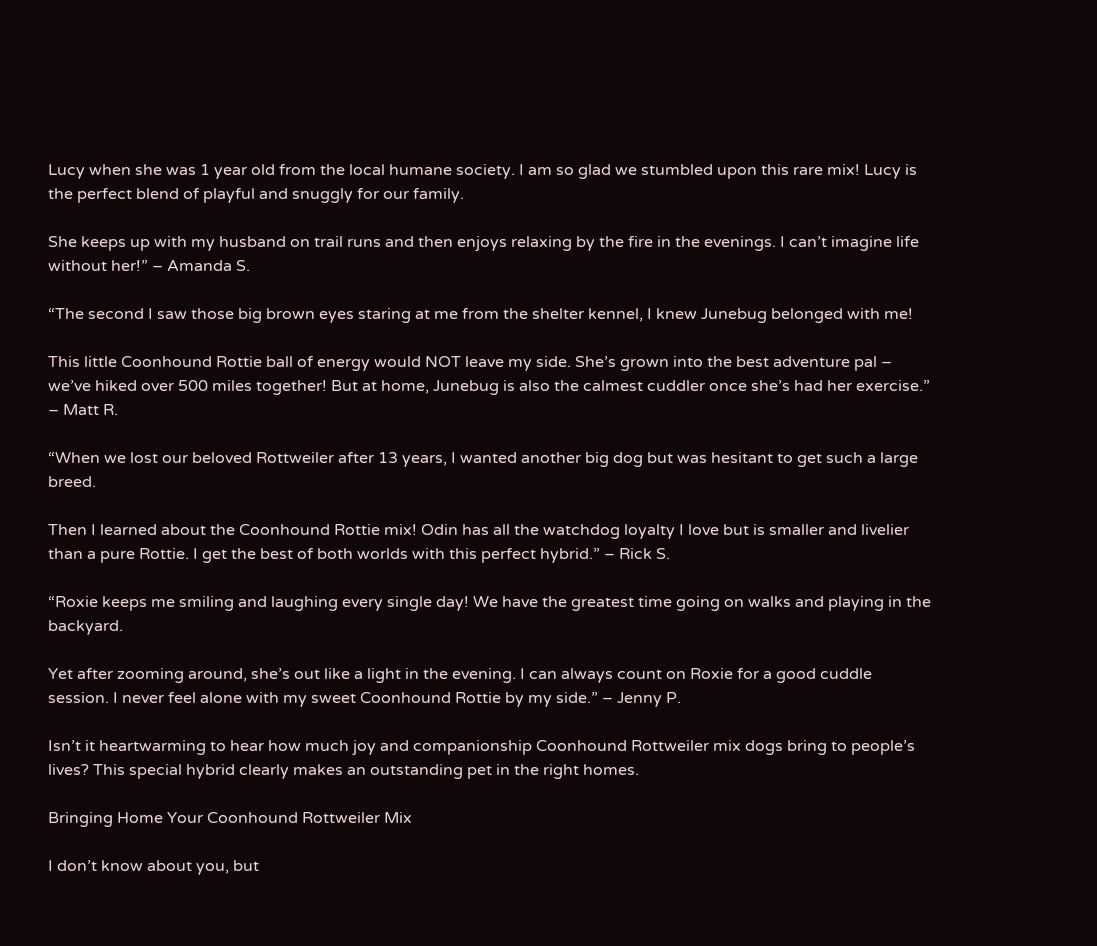Lucy when she was 1 year old from the local humane society. I am so glad we stumbled upon this rare mix! Lucy is the perfect blend of playful and snuggly for our family.

She keeps up with my husband on trail runs and then enjoys relaxing by the fire in the evenings. I can’t imagine life without her!” – Amanda S.

“The second I saw those big brown eyes staring at me from the shelter kennel, I knew Junebug belonged with me!

This little Coonhound Rottie ball of energy would NOT leave my side. She’s grown into the best adventure pal – we’ve hiked over 500 miles together! But at home, Junebug is also the calmest cuddler once she’s had her exercise.” – Matt R.

“When we lost our beloved Rottweiler after 13 years, I wanted another big dog but was hesitant to get such a large breed.

Then I learned about the Coonhound Rottie mix! Odin has all the watchdog loyalty I love but is smaller and livelier than a pure Rottie. I get the best of both worlds with this perfect hybrid.” – Rick S.

“Roxie keeps me smiling and laughing every single day! We have the greatest time going on walks and playing in the backyard.

Yet after zooming around, she’s out like a light in the evening. I can always count on Roxie for a good cuddle session. I never feel alone with my sweet Coonhound Rottie by my side.” – Jenny P.

Isn’t it heartwarming to hear how much joy and companionship Coonhound Rottweiler mix dogs bring to people’s lives? This special hybrid clearly makes an outstanding pet in the right homes.

Bringing Home Your Coonhound Rottweiler Mix

I don’t know about you, but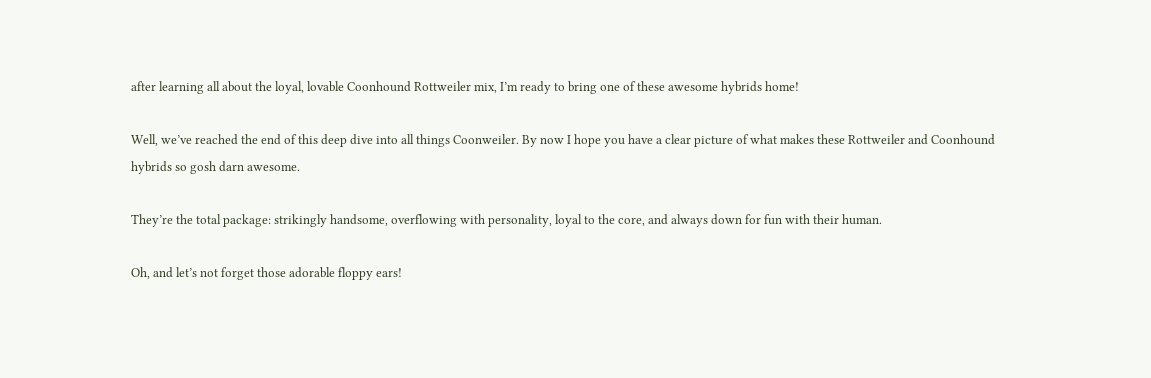after learning all about the loyal, lovable Coonhound Rottweiler mix, I’m ready to bring one of these awesome hybrids home!

Well, we’ve reached the end of this deep dive into all things Coonweiler. By now I hope you have a clear picture of what makes these Rottweiler and Coonhound hybrids so gosh darn awesome.

They’re the total package: strikingly handsome, overflowing with personality, loyal to the core, and always down for fun with their human.

Oh, and let’s not forget those adorable floppy ears!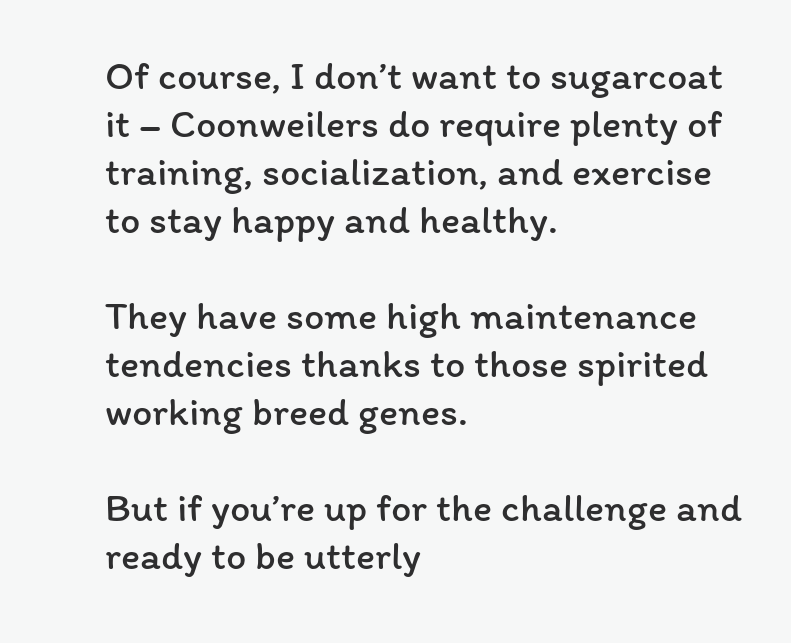Of course, I don’t want to sugarcoat it – Coonweilers do require plenty of training, socialization, and exercise to stay happy and healthy.

They have some high maintenance tendencies thanks to those spirited working breed genes.

But if you’re up for the challenge and ready to be utterly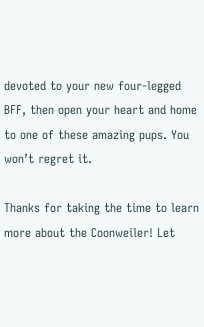devoted to your new four-legged BFF, then open your heart and home to one of these amazing pups. You won’t regret it.

Thanks for taking the time to learn more about the Coonweiler! Let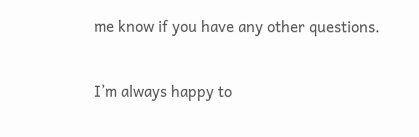me know if you have any other questions.

I’m always happy to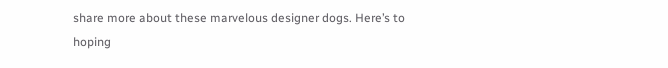share more about these marvelous designer dogs. Here’s to hoping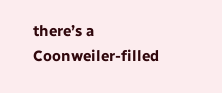there’s a Coonweiler-filled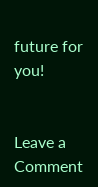future for you!


Leave a Comment